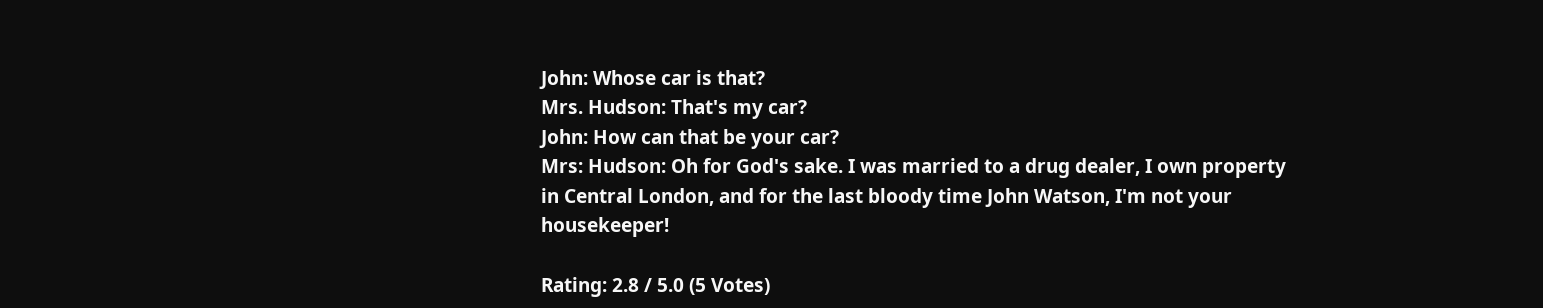John: Whose car is that?
Mrs. Hudson: That's my car?
John: How can that be your car?
Mrs: Hudson: Oh for God's sake. I was married to a drug dealer, I own property in Central London, and for the last bloody time John Watson, I'm not your housekeeper!

Rating: 2.8 / 5.0 (5 Votes)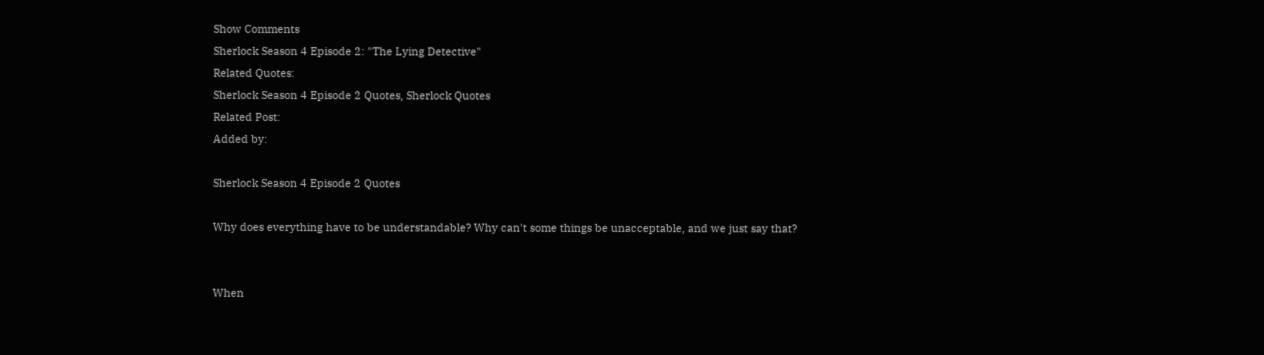Show Comments
Sherlock Season 4 Episode 2: "The Lying Detective"
Related Quotes:
Sherlock Season 4 Episode 2 Quotes, Sherlock Quotes
Related Post:
Added by:

Sherlock Season 4 Episode 2 Quotes

Why does everything have to be understandable? Why can't some things be unacceptable, and we just say that?


When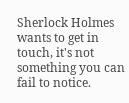Sherlock Holmes wants to get in touch, it's not something you can fail to notice.